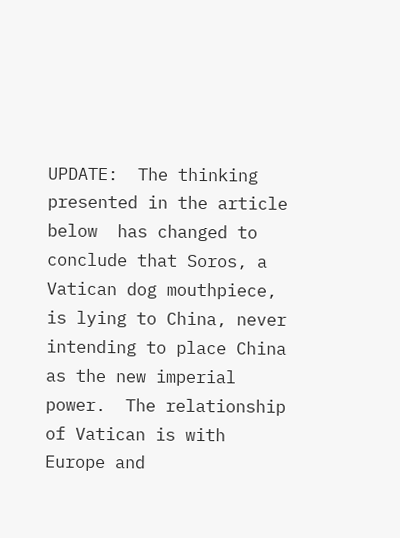UPDATE:  The thinking presented in the article below  has changed to conclude that Soros, a Vatican dog mouthpiece, is lying to China, never intending to place China as the new imperial power.  The relationship of Vatican is with Europe and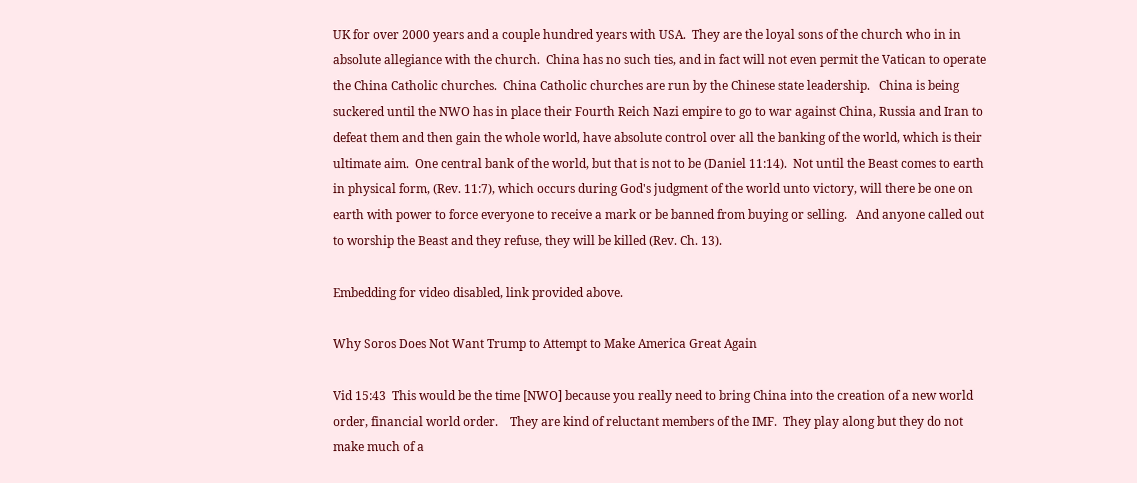UK for over 2000 years and a couple hundred years with USA.  They are the loyal sons of the church who in in absolute allegiance with the church.  China has no such ties, and in fact will not even permit the Vatican to operate the China Catholic churches.  China Catholic churches are run by the Chinese state leadership.   China is being suckered until the NWO has in place their Fourth Reich Nazi empire to go to war against China, Russia and Iran to defeat them and then gain the whole world, have absolute control over all the banking of the world, which is their ultimate aim.  One central bank of the world, but that is not to be (Daniel 11:14).  Not until the Beast comes to earth in physical form, (Rev. 11:7), which occurs during God's judgment of the world unto victory, will there be one on earth with power to force everyone to receive a mark or be banned from buying or selling.   And anyone called out to worship the Beast and they refuse, they will be killed (Rev. Ch. 13).

Embedding for video disabled, link provided above.

Why Soros Does Not Want Trump to Attempt to Make America Great Again

Vid 15:43  This would be the time [NWO] because you really need to bring China into the creation of a new world order, financial world order.    They are kind of reluctant members of the IMF.  They play along but they do not make much of a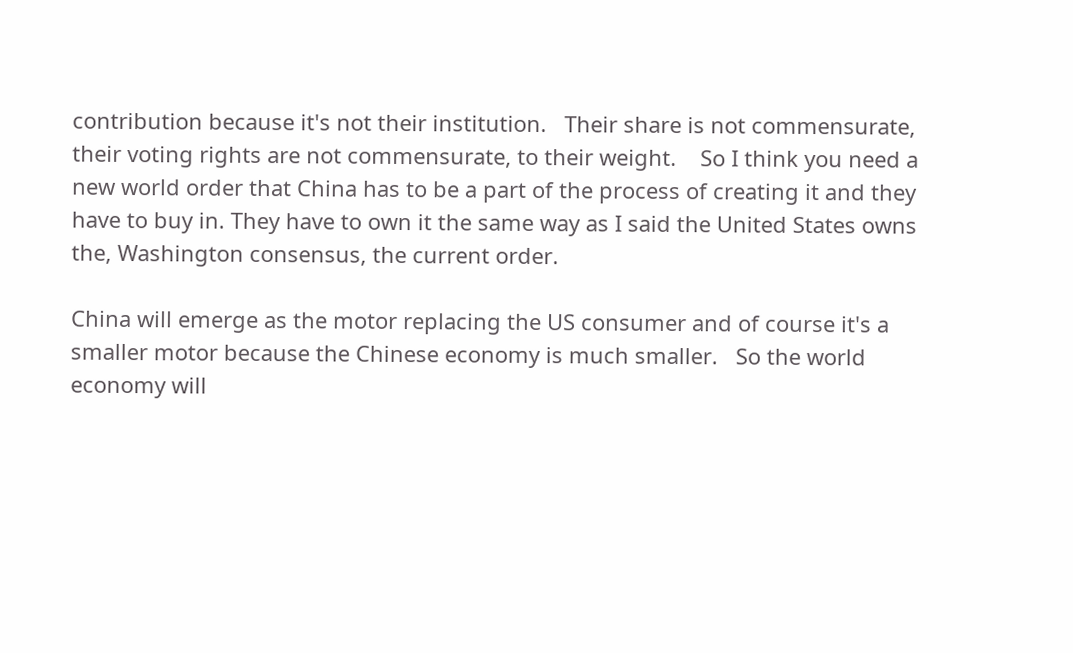contribution because it's not their institution.   Their share is not commensurate, their voting rights are not commensurate, to their weight.    So I think you need a new world order that China has to be a part of the process of creating it and they have to buy in. They have to own it the same way as I said the United States owns the, Washington consensus, the current order.

China will emerge as the motor replacing the US consumer and of course it's a smaller motor because the Chinese economy is much smaller.   So the world economy will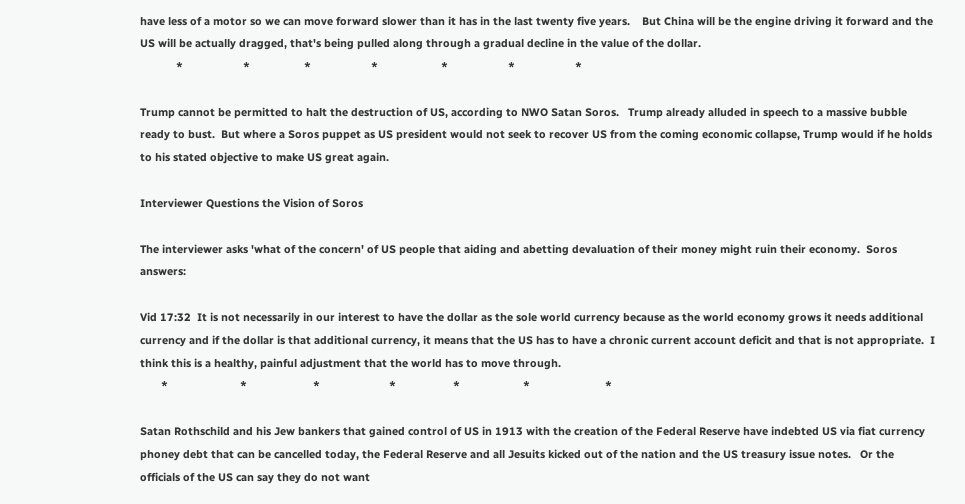have less of a motor so we can move forward slower than it has in the last twenty five years.    But China will be the engine driving it forward and the US will be actually dragged, that's being pulled along through a gradual decline in the value of the dollar.
            *                    *                  *                    *                     *                    *                    *

Trump cannot be permitted to halt the destruction of US, according to NWO Satan Soros.   Trump already alluded in speech to a massive bubble ready to bust.  But where a Soros puppet as US president would not seek to recover US from the coming economic collapse, Trump would if he holds to his stated objective to make US great again.

Interviewer Questions the Vision of Soros

The interviewer asks 'what of the concern' of US people that aiding and abetting devaluation of their money might ruin their economy.  Soros answers:

Vid 17:32  It is not necessarily in our interest to have the dollar as the sole world currency because as the world economy grows it needs additional currency and if the dollar is that additional currency, it means that the US has to have a chronic current account deficit and that is not appropriate.  I think this is a healthy, painful adjustment that the world has to move through.
       *                        *                      *                       *                   *                     *                         *

Satan Rothschild and his Jew bankers that gained control of US in 1913 with the creation of the Federal Reserve have indebted US via fiat currency phoney debt that can be cancelled today, the Federal Reserve and all Jesuits kicked out of the nation and the US treasury issue notes.   Or the officials of the US can say they do not want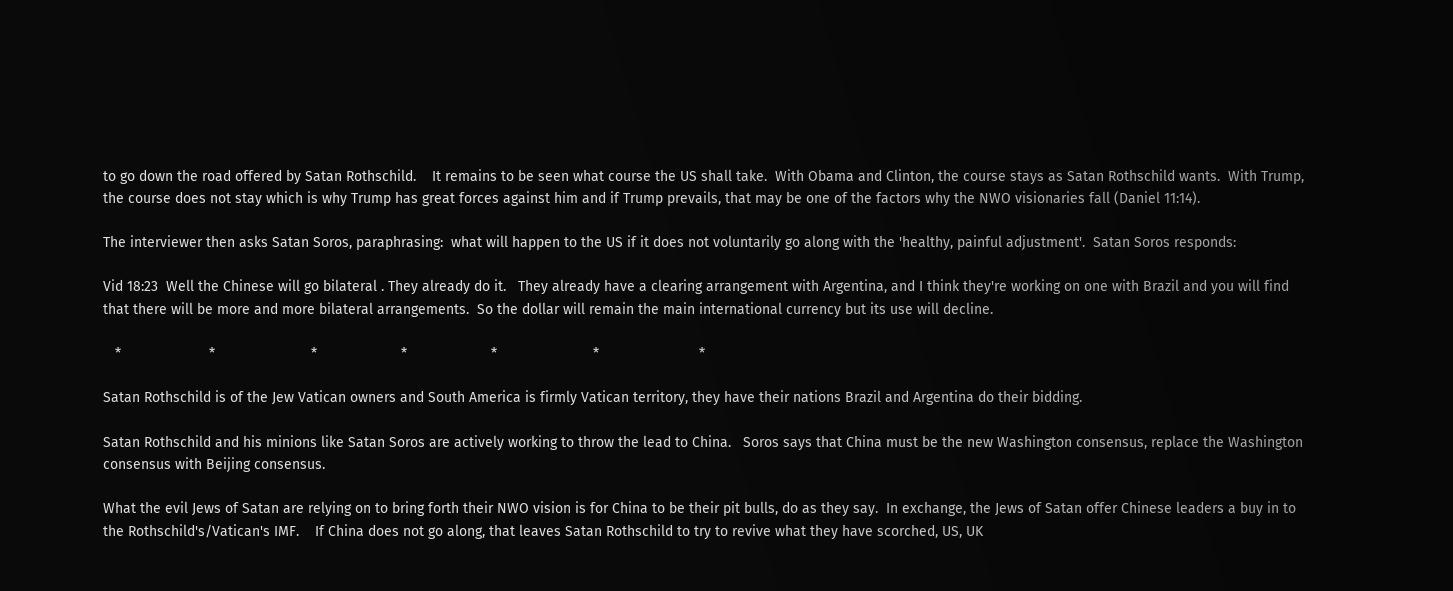to go down the road offered by Satan Rothschild.    It remains to be seen what course the US shall take.  With Obama and Clinton, the course stays as Satan Rothschild wants.  With Trump, the course does not stay which is why Trump has great forces against him and if Trump prevails, that may be one of the factors why the NWO visionaries fall (Daniel 11:14).

The interviewer then asks Satan Soros, paraphrasing:  what will happen to the US if it does not voluntarily go along with the 'healthy, painful adjustment'.  Satan Soros responds:

Vid 18:23  Well the Chinese will go bilateral . They already do it.   They already have a clearing arrangement with Argentina, and I think they're working on one with Brazil and you will find that there will be more and more bilateral arrangements.  So the dollar will remain the main international currency but its use will decline.

   *                      *                        *                     *                     *                        *                         *

Satan Rothschild is of the Jew Vatican owners and South America is firmly Vatican territory, they have their nations Brazil and Argentina do their bidding.

Satan Rothschild and his minions like Satan Soros are actively working to throw the lead to China.   Soros says that China must be the new Washington consensus, replace the Washington consensus with Beijing consensus.

What the evil Jews of Satan are relying on to bring forth their NWO vision is for China to be their pit bulls, do as they say.  In exchange, the Jews of Satan offer Chinese leaders a buy in to the Rothschild's/Vatican's IMF.    If China does not go along, that leaves Satan Rothschild to try to revive what they have scorched, US, UK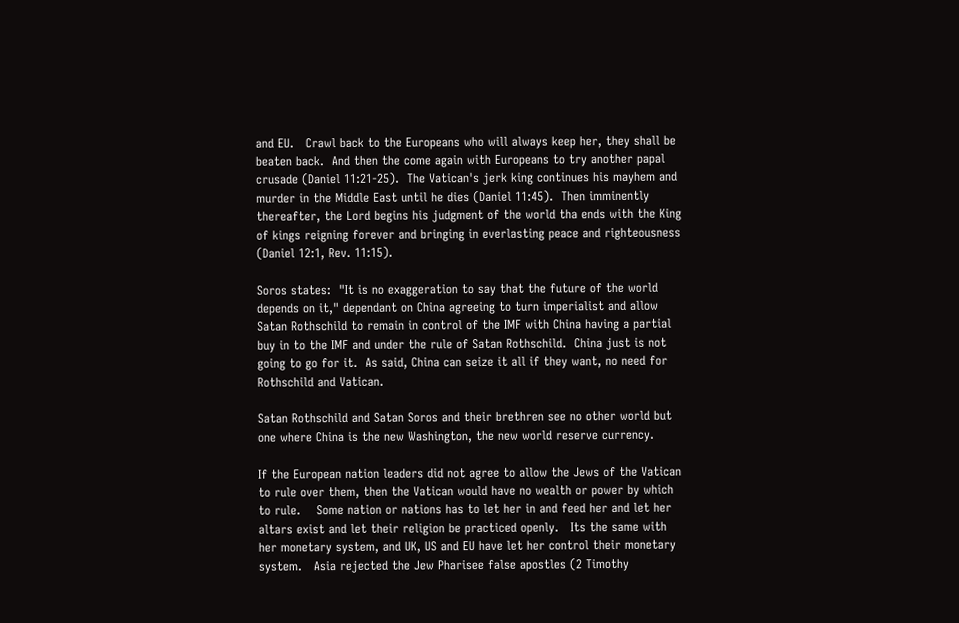and EU.   Crawl back to the Europeans who will always keep her, they shall be beaten back.  And then the come again with Europeans to try another papal crusade (Daniel 11:21-25).  The Vatican's jerk king continues his mayhem and murder in the Middle East until he dies (Daniel 11:45).  Then imminently thereafter, the Lord begins his judgment of the world tha ends with the King of kings reigning forever and bringing in everlasting peace and righteousness (Daniel 12:1, Rev. 11:15).

Soros states:  "It is no exaggeration to say that the future of the world depends on it," dependant on China agreeing to turn imperialist and allow Satan Rothschild to remain in control of the IMF with China having a partial buy in to the IMF and under the rule of Satan Rothschild.  China just is not going to go for it.  As said, China can seize it all if they want, no need for Rothschild and Vatican.

Satan Rothschild and Satan Soros and their brethren see no other world but one where China is the new Washington, the new world reserve currency.

If the European nation leaders did not agree to allow the Jews of the Vatican to rule over them, then the Vatican would have no wealth or power by which to rule.    Some nation or nations has to let her in and feed her and let her altars exist and let their religion be practiced openly.   Its the same with her monetary system, and UK, US and EU have let her control their monetary system.   Asia rejected the Jew Pharisee false apostles (2 Timothy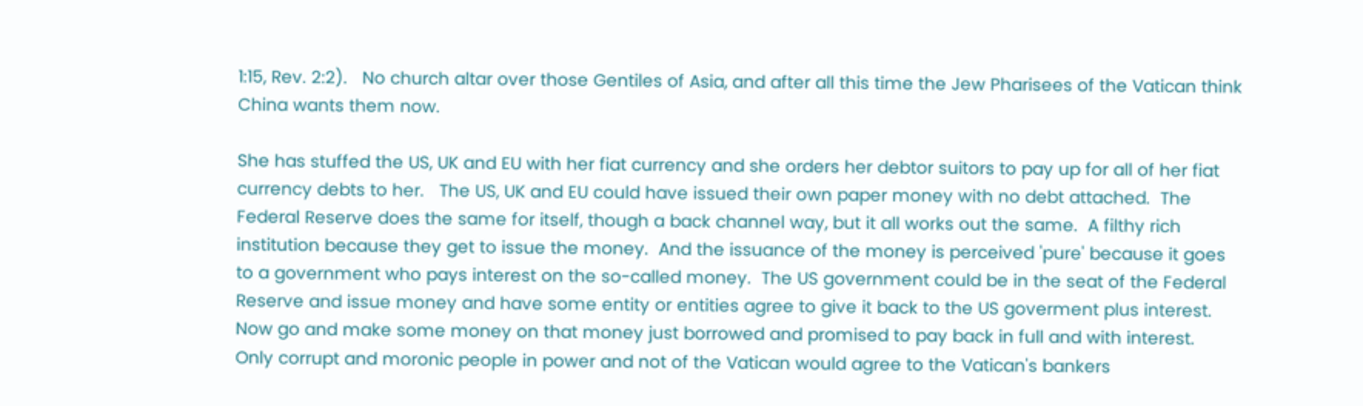1:15, Rev. 2:2).   No church altar over those Gentiles of Asia, and after all this time the Jew Pharisees of the Vatican think China wants them now.

She has stuffed the US, UK and EU with her fiat currency and she orders her debtor suitors to pay up for all of her fiat currency debts to her.   The US, UK and EU could have issued their own paper money with no debt attached.  The Federal Reserve does the same for itself, though a back channel way, but it all works out the same.  A filthy rich institution because they get to issue the money.  And the issuance of the money is perceived 'pure' because it goes to a government who pays interest on the so-called money.  The US government could be in the seat of the Federal Reserve and issue money and have some entity or entities agree to give it back to the US goverment plus interest.  Now go and make some money on that money just borrowed and promised to pay back in full and with interest.   Only corrupt and moronic people in power and not of the Vatican would agree to the Vatican's bankers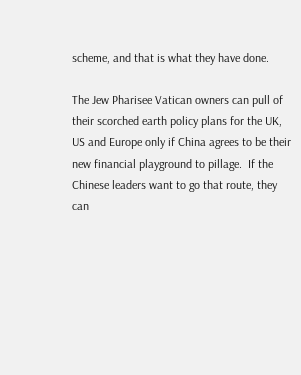scheme, and that is what they have done.

The Jew Pharisee Vatican owners can pull of their scorched earth policy plans for the UK, US and Europe only if China agrees to be their new financial playground to pillage.  If the Chinese leaders want to go that route, they can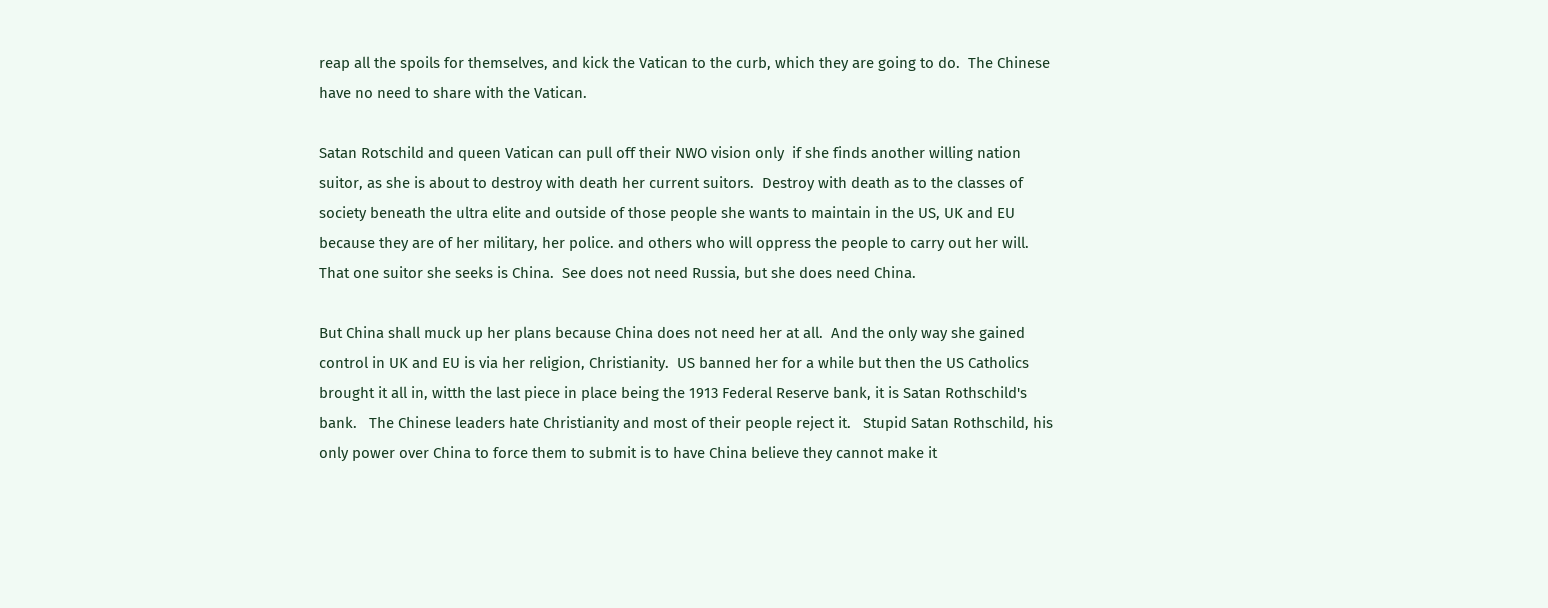reap all the spoils for themselves, and kick the Vatican to the curb, which they are going to do.  The Chinese have no need to share with the Vatican.

Satan Rotschild and queen Vatican can pull off their NWO vision only  if she finds another willing nation suitor, as she is about to destroy with death her current suitors.  Destroy with death as to the classes of society beneath the ultra elite and outside of those people she wants to maintain in the US, UK and EU because they are of her military, her police. and others who will oppress the people to carry out her will.  That one suitor she seeks is China.  See does not need Russia, but she does need China.

But China shall muck up her plans because China does not need her at all.  And the only way she gained control in UK and EU is via her religion, Christianity.  US banned her for a while but then the US Catholics brought it all in, witth the last piece in place being the 1913 Federal Reserve bank, it is Satan Rothschild's bank.   The Chinese leaders hate Christianity and most of their people reject it.   Stupid Satan Rothschild, his only power over China to force them to submit is to have China believe they cannot make it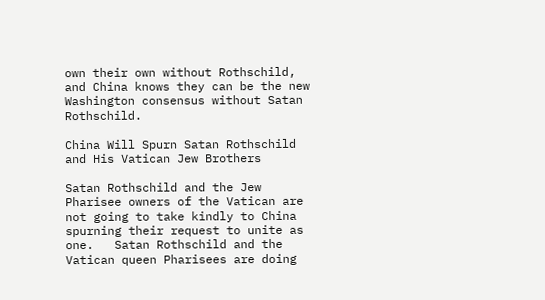own their own without Rothschild, and China knows they can be the new Washington consensus without Satan Rothschild.

China Will Spurn Satan Rothschild and His Vatican Jew Brothers

Satan Rothschild and the Jew Pharisee owners of the Vatican are not going to take kindly to China spurning their request to unite as one.   Satan Rothschild and the Vatican queen Pharisees are doing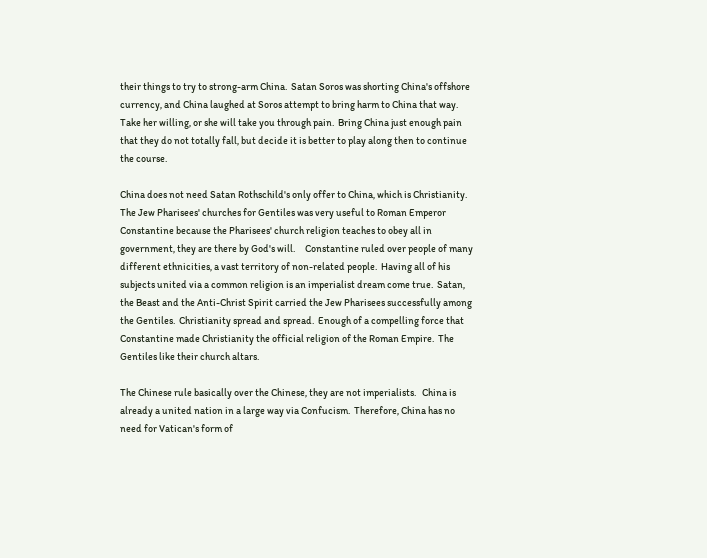their things to try to strong-arm China.  Satan Soros was shorting China's offshore currency, and China laughed at Soros attempt to bring harm to China that way.  Take her willing, or she will take you through pain.  Bring China just enough pain that they do not totally fall, but decide it is better to play along then to continue the course.

China does not need Satan Rothschild's only offer to China, which is Christianity.  The Jew Pharisees' churches for Gentiles was very useful to Roman Emperor Constantine because the Pharisees' church religion teaches to obey all in government, they are there by God's will.     Constantine ruled over people of many different ethnicities, a vast territory of non-related people.  Having all of his subjects united via a common religion is an imperialist dream come true.  Satan, the Beast and the Anti-Christ Spirit carried the Jew Pharisees successfully among the Gentiles.  Christianity spread and spread.  Enough of a compelling force that Constantine made Christianity the official religion of the Roman Empire.  The Gentiles like their church altars.

The Chinese rule basically over the Chinese, they are not imperialists.   China is already a united nation in a large way via Confucism.  Therefore, China has no need for Vatican's form of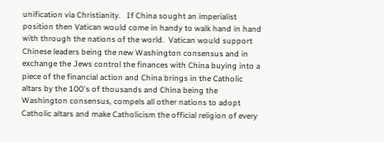unification via Christianity.   If China sought an imperialist position then Vatican would come in handy to walk hand in hand with through the nations of the world.  Vatican would support Chinese leaders being the new Washington consensus and in exchange the Jews control the finances with China buying into a piece of the financial action and China brings in the Catholic altars by the 100's of thousands and China being the Washington consensus, compels all other nations to adopt Catholic altars and make Catholicism the official religion of every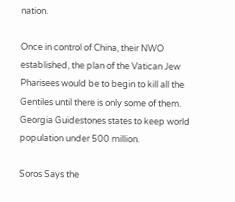nation.

Once in control of China, their NWO established, the plan of the Vatican Jew Pharisees would be to begin to kill all the Gentiles until there is only some of them.  Georgia Guidestones states to keep world population under 500 million.

Soros Says the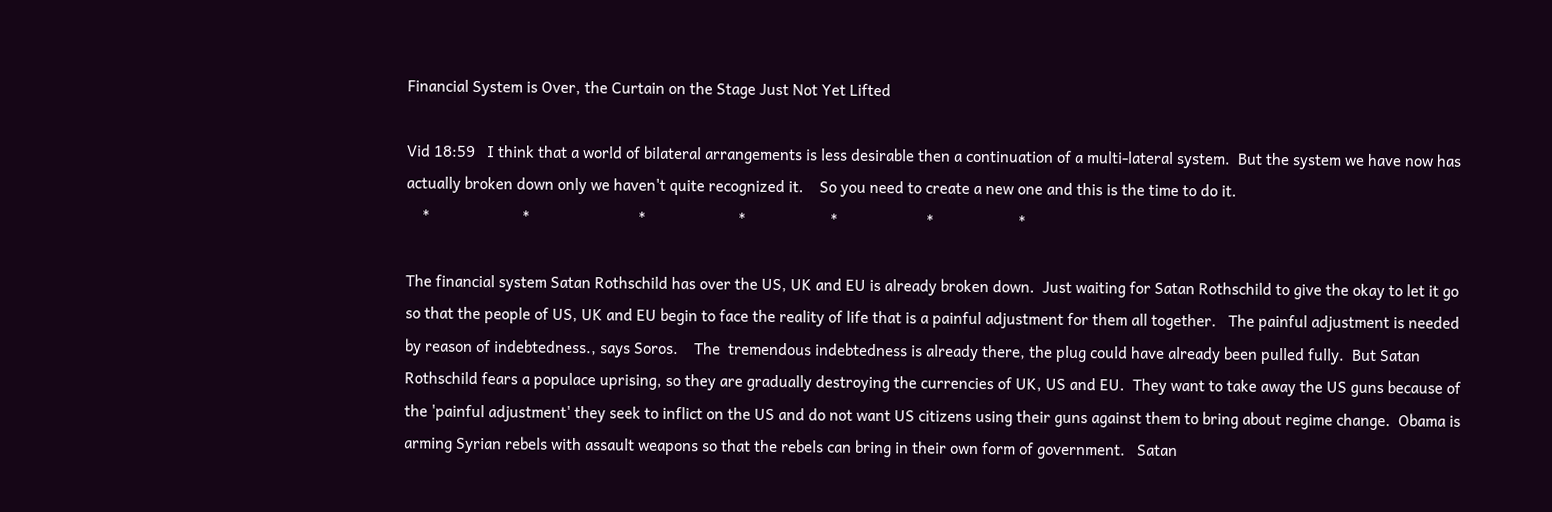Financial System is Over, the Curtain on the Stage Just Not Yet Lifted

Vid 18:59   I think that a world of bilateral arrangements is less desirable then a continuation of a multi-lateral system.  But the system we have now has actually broken down only we haven't quite recognized it.    So you need to create a new one and this is the time to do it.
    *                       *                           *                       *                     *                      *                     *

The financial system Satan Rothschild has over the US, UK and EU is already broken down.  Just waiting for Satan Rothschild to give the okay to let it go so that the people of US, UK and EU begin to face the reality of life that is a painful adjustment for them all together.   The painful adjustment is needed by reason of indebtedness., says Soros.    The  tremendous indebtedness is already there, the plug could have already been pulled fully.  But Satan Rothschild fears a populace uprising, so they are gradually destroying the currencies of UK, US and EU.  They want to take away the US guns because of the 'painful adjustment' they seek to inflict on the US and do not want US citizens using their guns against them to bring about regime change.  Obama is arming Syrian rebels with assault weapons so that the rebels can bring in their own form of government.   Satan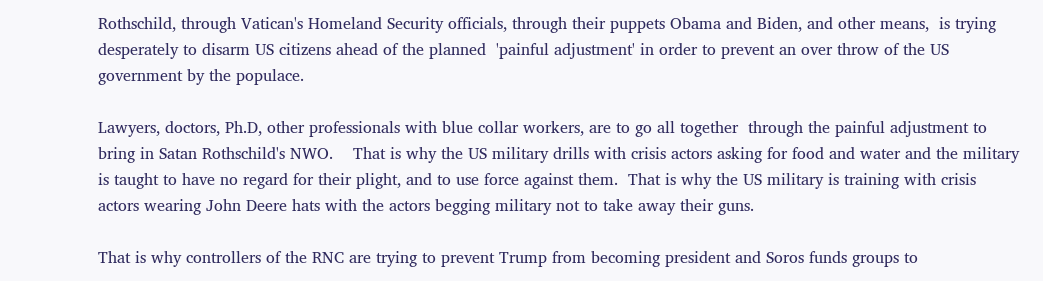Rothschild, through Vatican's Homeland Security officials, through their puppets Obama and Biden, and other means,  is trying desperately to disarm US citizens ahead of the planned  'painful adjustment' in order to prevent an over throw of the US government by the populace.

Lawyers, doctors, Ph.D, other professionals with blue collar workers, are to go all together  through the painful adjustment to bring in Satan Rothschild's NWO.    That is why the US military drills with crisis actors asking for food and water and the military is taught to have no regard for their plight, and to use force against them.  That is why the US military is training with crisis actors wearing John Deere hats with the actors begging military not to take away their guns.

That is why controllers of the RNC are trying to prevent Trump from becoming president and Soros funds groups to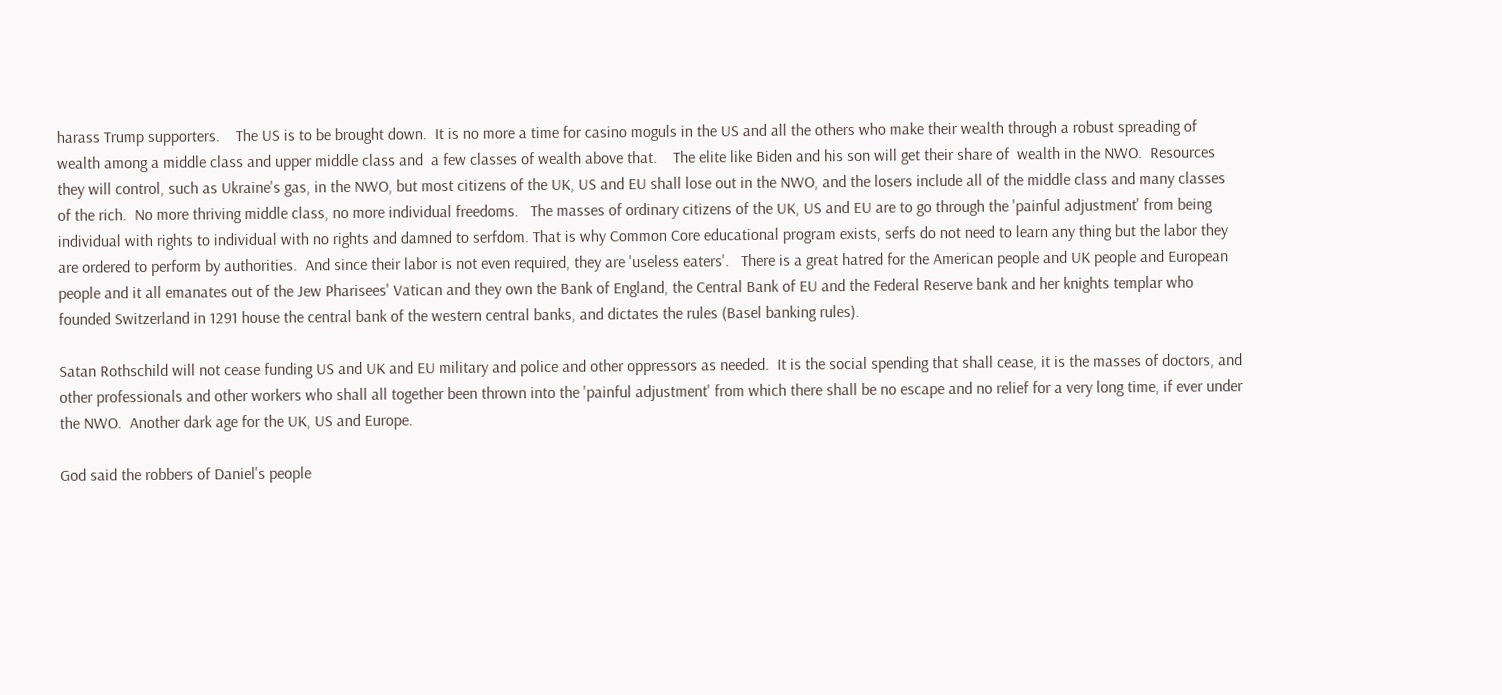harass Trump supporters.    The US is to be brought down.  It is no more a time for casino moguls in the US and all the others who make their wealth through a robust spreading of wealth among a middle class and upper middle class and  a few classes of wealth above that.    The elite like Biden and his son will get their share of  wealth in the NWO.  Resources they will control, such as Ukraine's gas, in the NWO, but most citizens of the UK, US and EU shall lose out in the NWO, and the losers include all of the middle class and many classes of the rich.  No more thriving middle class, no more individual freedoms.   The masses of ordinary citizens of the UK, US and EU are to go through the 'painful adjustment' from being individual with rights to individual with no rights and damned to serfdom. That is why Common Core educational program exists, serfs do not need to learn any thing but the labor they are ordered to perform by authorities.  And since their labor is not even required, they are 'useless eaters'.   There is a great hatred for the American people and UK people and European people and it all emanates out of the Jew Pharisees' Vatican and they own the Bank of England, the Central Bank of EU and the Federal Reserve bank and her knights templar who founded Switzerland in 1291 house the central bank of the western central banks, and dictates the rules (Basel banking rules).

Satan Rothschild will not cease funding US and UK and EU military and police and other oppressors as needed.  It is the social spending that shall cease, it is the masses of doctors, and other professionals and other workers who shall all together been thrown into the 'painful adjustment' from which there shall be no escape and no relief for a very long time, if ever under the NWO.  Another dark age for the UK, US and Europe.

God said the robbers of Daniel's people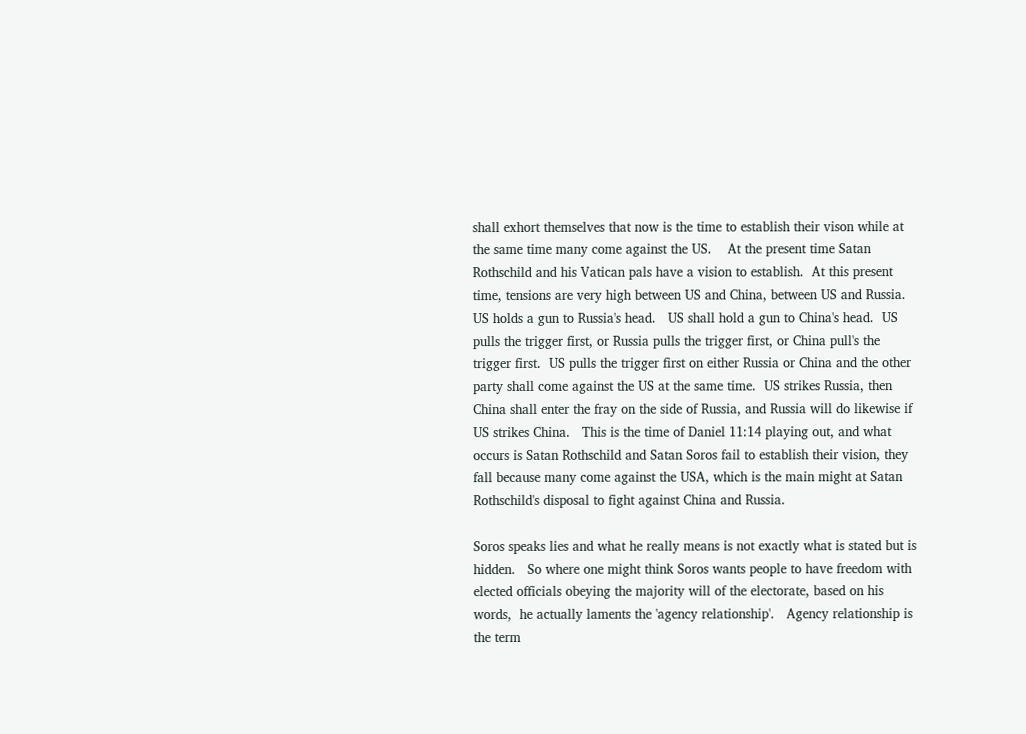shall exhort themselves that now is the time to establish their vison while at the same time many come against the US.    At the present time Satan Rothschild and his Vatican pals have a vision to establish.  At this present time, tensions are very high between US and China, between US and Russia.   US holds a gun to Russia's head.   US shall hold a gun to China's head.  US pulls the trigger first, or Russia pulls the trigger first, or China pull's the trigger first.  US pulls the trigger first on either Russia or China and the other party shall come against the US at the same time.  US strikes Russia, then China shall enter the fray on the side of Russia, and Russia will do likewise if US strikes China.   This is the time of Daniel 11:14 playing out, and what occurs is Satan Rothschild and Satan Soros fail to establish their vision, they fall because many come against the USA, which is the main might at Satan Rothschild's disposal to fight against China and Russia.

Soros speaks lies and what he really means is not exactly what is stated but is hidden.   So where one might think Soros wants people to have freedom with elected officials obeying the majority will of the electorate, based on his words,  he actually laments the 'agency relationship'.   Agency relationship is the term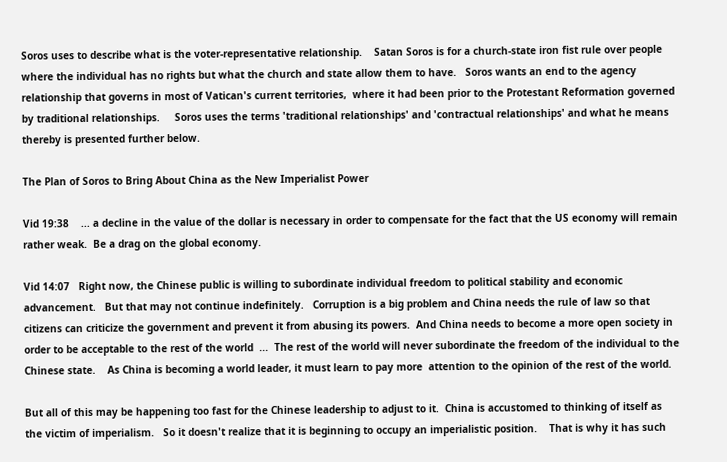Soros uses to describe what is the voter-representative relationship.    Satan Soros is for a church-state iron fist rule over people where the individual has no rights but what the church and state allow them to have.   Soros wants an end to the agency relationship that governs in most of Vatican's current territories,  where it had been prior to the Protestant Reformation governed by traditional relationships.     Soros uses the terms 'traditional relationships' and 'contractual relationships' and what he means thereby is presented further below.

The Plan of Soros to Bring About China as the New Imperialist Power

Vid 19:38    ... a decline in the value of the dollar is necessary in order to compensate for the fact that the US economy will remain rather weak.  Be a drag on the global economy.

Vid 14:07   Right now, the Chinese public is willing to subordinate individual freedom to political stability and economic advancement.   But that may not continue indefinitely.   Corruption is a big problem and China needs the rule of law so that citizens can criticize the government and prevent it from abusing its powers.  And China needs to become a more open society in order to be acceptable to the rest of the world  ...  The rest of the world will never subordinate the freedom of the individual to the Chinese state.    As China is becoming a world leader, it must learn to pay more  attention to the opinion of the rest of the world.

But all of this may be happening too fast for the Chinese leadership to adjust to it.  China is accustomed to thinking of itself as the victim of imperialism.   So it doesn't realize that it is beginning to occupy an imperialistic position.    That is why it has such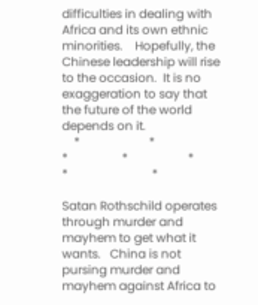difficulties in dealing with Africa and its own ethnic minorities.    Hopefully, the Chinese leadership will rise to the occasion.  It is no exaggeration to say that the future of the world depends on it.
    *                       *                        *                  *                    *                      *                            *

Satan Rothschild operates through murder and mayhem to get what it wants.   China is not pursing murder and mayhem against Africa to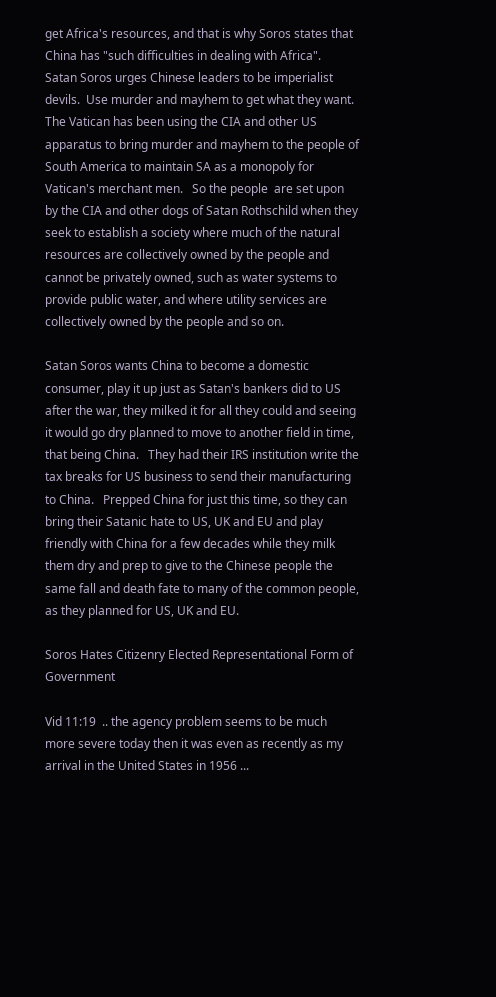get Africa's resources, and that is why Soros states that China has "such difficulties in dealing with Africa".     Satan Soros urges Chinese leaders to be imperialist devils.  Use murder and mayhem to get what they want.  The Vatican has been using the CIA and other US apparatus to bring murder and mayhem to the people of South America to maintain SA as a monopoly for Vatican's merchant men.   So the people  are set upon by the CIA and other dogs of Satan Rothschild when they seek to establish a society where much of the natural resources are collectively owned by the people and cannot be privately owned, such as water systems to provide public water, and where utility services are collectively owned by the people and so on.

Satan Soros wants China to become a domestic consumer, play it up just as Satan's bankers did to US after the war, they milked it for all they could and seeing it would go dry planned to move to another field in time, that being China.   They had their IRS institution write the tax breaks for US business to send their manufacturing to China.   Prepped China for just this time, so they can bring their Satanic hate to US, UK and EU and play friendly with China for a few decades while they milk them dry and prep to give to the Chinese people the same fall and death fate to many of the common people, as they planned for US, UK and EU.

Soros Hates Citizenry Elected Representational Form of Government

Vid 11:19  .. the agency problem seems to be much more severe today then it was even as recently as my arrival in the United States in 1956 ...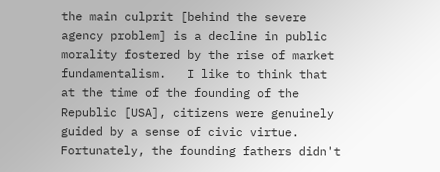the main culprit [behind the severe agency problem] is a decline in public morality fostered by the rise of market fundamentalism.   I like to think that at the time of the founding of the Republic [USA], citizens were genuinely guided by a sense of civic virtue.   Fortunately, the founding fathers didn't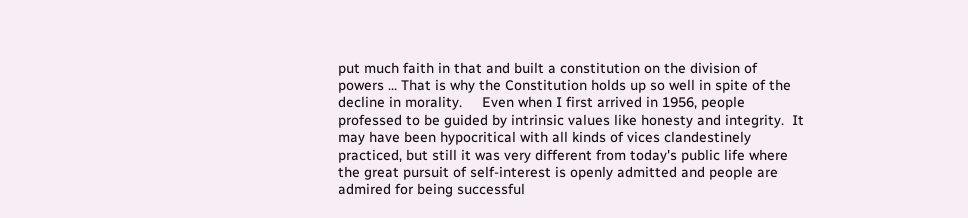put much faith in that and built a constitution on the division of powers ... That is why the Constitution holds up so well in spite of the decline in morality.     Even when I first arrived in 1956, people professed to be guided by intrinsic values like honesty and integrity.  It may have been hypocritical with all kinds of vices clandestinely practiced, but still it was very different from today's public life where the great pursuit of self-interest is openly admitted and people are admired for being successful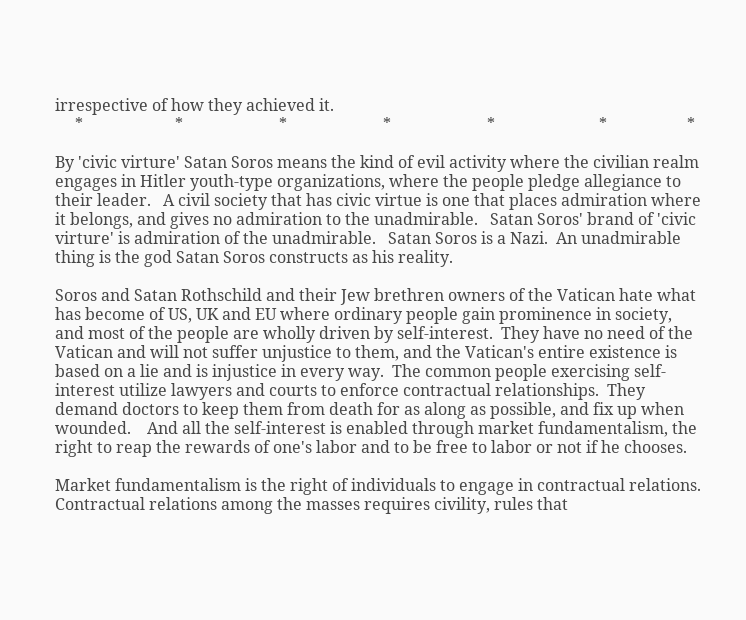irrespective of how they achieved it.
     *                       *                        *                        *                        *                          *                    *

By 'civic virture' Satan Soros means the kind of evil activity where the civilian realm engages in Hitler youth-type organizations, where the people pledge allegiance to their leader.   A civil society that has civic virtue is one that places admiration where it belongs, and gives no admiration to the unadmirable.   Satan Soros' brand of 'civic virture' is admiration of the unadmirable.   Satan Soros is a Nazi.  An unadmirable thing is the god Satan Soros constructs as his reality.

Soros and Satan Rothschild and their Jew brethren owners of the Vatican hate what has become of US, UK and EU where ordinary people gain prominence in society, and most of the people are wholly driven by self-interest.  They have no need of the Vatican and will not suffer unjustice to them, and the Vatican's entire existence is based on a lie and is injustice in every way.  The common people exercising self-interest utilize lawyers and courts to enforce contractual relationships.  They demand doctors to keep them from death for as along as possible, and fix up when wounded.    And all the self-interest is enabled through market fundamentalism, the right to reap the rewards of one's labor and to be free to labor or not if he chooses.

Market fundamentalism is the right of individuals to engage in contractual relations.  Contractual relations among the masses requires civility, rules that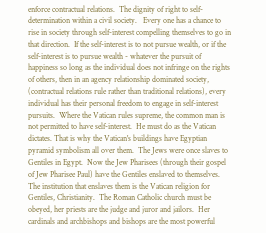enforce contractual relations.  The dignity of right to self-determination within a civil society.   Every one has a chance to rise in society through self-interest compelling themselves to go in that direction.  If the self-interest is to not pursue wealth, or if the self-interest is to pursue wealth - whatever the pursuit of happiness so long as the individual does not infringe on the rights of others, then in an agency relationship dominated society, (contractual relations rule rather than traditional relations), every individual has their personal freedom to engage in self-interest pursuits.  Where the Vatican rules supreme, the common man is not permitted to have self-interest.  He must do as the Vatican dictates. That is why the Vatican's buildings have Egyptian pyramid symbolism all over them.  The Jews were once slaves to Gentiles in Egypt.  Now the Jew Pharisees (through their gospel of Jew Pharisee Paul) have the Gentiles enslaved to themselves.  The institution that enslaves them is the Vatican religion for Gentiles, Christianity.  The Roman Catholic church must be obeyed, her priests are the judge and juror and jailors.  Her cardinals and archbishops and bishops are the most powerful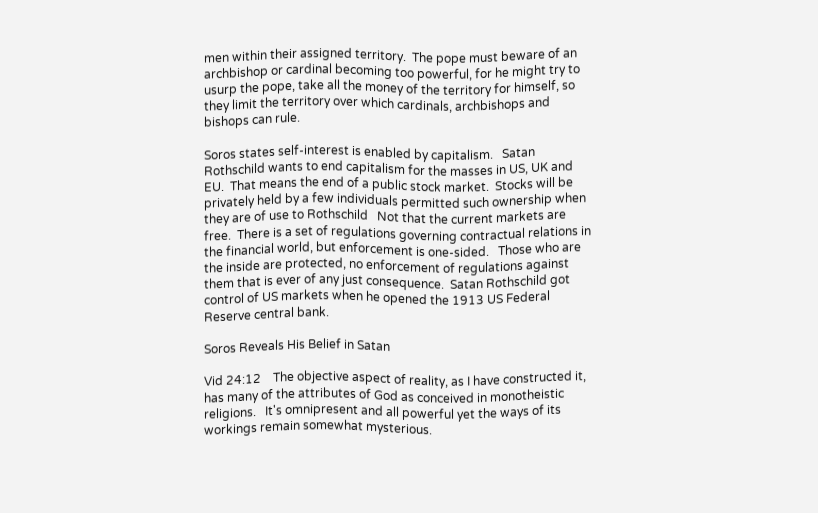men within their assigned territory.  The pope must beware of an archbishop or cardinal becoming too powerful, for he might try to usurp the pope, take all the money of the territory for himself, so they limit the territory over which cardinals, archbishops and bishops can rule.

Soros states self-interest is enabled by capitalism.   Satan Rothschild wants to end capitalism for the masses in US, UK and EU.  That means the end of a public stock market.  Stocks will be privately held by a few individuals permitted such ownership when they are of use to Rothschild   Not that the current markets are free.  There is a set of regulations governing contractual relations in the financial world, but enforcement is one-sided.   Those who are the inside are protected, no enforcement of regulations against them that is ever of any just consequence.  Satan Rothschild got control of US markets when he opened the 1913 US Federal Reserve central bank.

Soros Reveals His Belief in Satan

Vid 24:12    The objective aspect of reality, as I have constructed it, has many of the attributes of God as conceived in monotheistic religions.   It's omnipresent and all powerful yet the ways of its workings remain somewhat mysterious.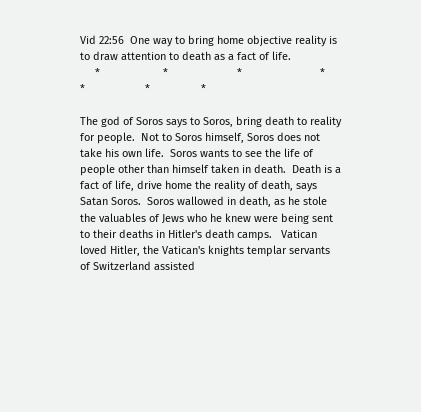Vid 22:56  One way to bring home objective reality is to draw attention to death as a fact of life.
     *                     *                       *                          *                        *                    *                 *

The god of Soros says to Soros, bring death to reality for people.  Not to Soros himself, Soros does not take his own life.  Soros wants to see the life of people other than himself taken in death.  Death is a fact of life, drive home the reality of death, says Satan Soros.  Soros wallowed in death, as he stole the valuables of Jews who he knew were being sent to their deaths in Hitler's death camps.   Vatican loved Hitler, the Vatican's knights templar servants of Switzerland assisted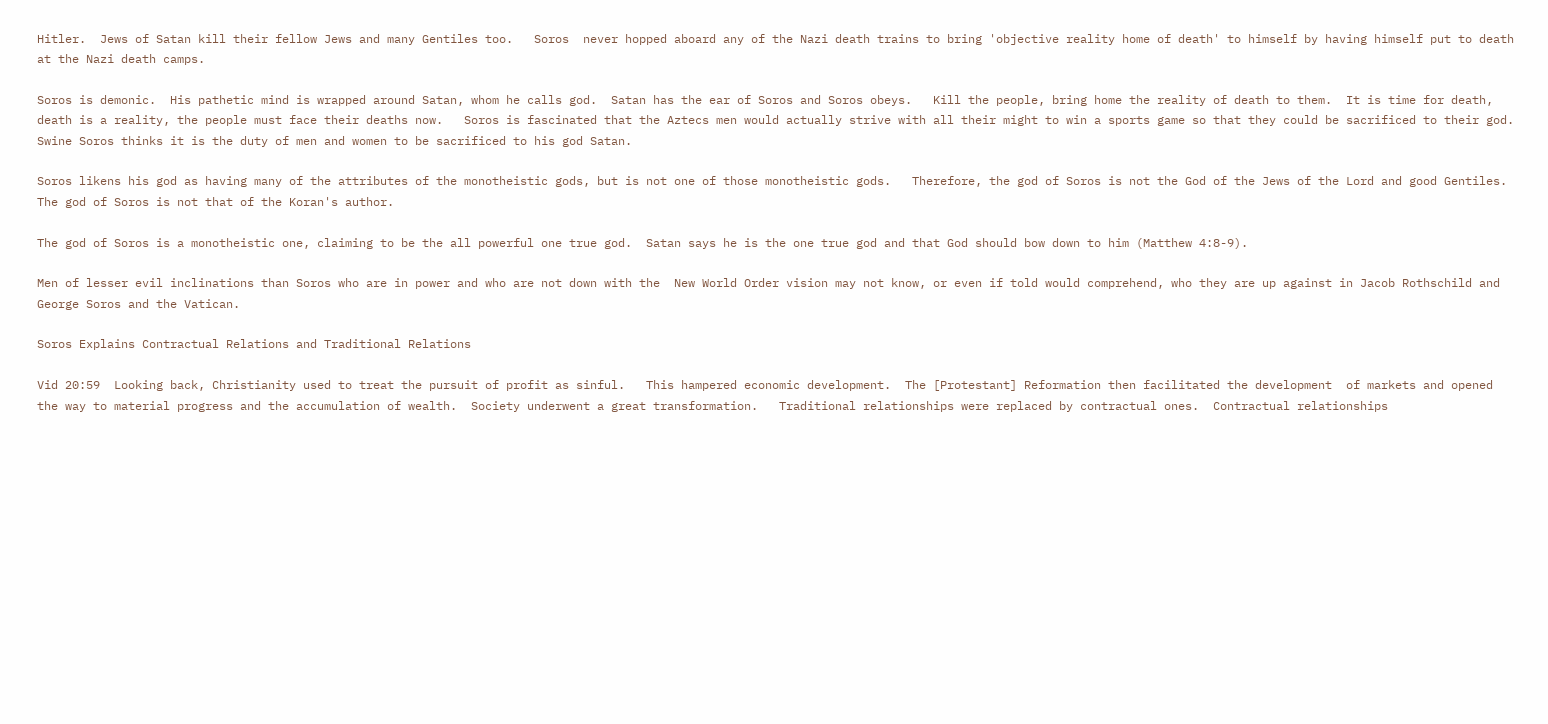Hitler.  Jews of Satan kill their fellow Jews and many Gentiles too.   Soros  never hopped aboard any of the Nazi death trains to bring 'objective reality home of death' to himself by having himself put to death at the Nazi death camps.

Soros is demonic.  His pathetic mind is wrapped around Satan, whom he calls god.  Satan has the ear of Soros and Soros obeys.   Kill the people, bring home the reality of death to them.  It is time for death, death is a reality, the people must face their deaths now.   Soros is fascinated that the Aztecs men would actually strive with all their might to win a sports game so that they could be sacrificed to their god.    Swine Soros thinks it is the duty of men and women to be sacrificed to his god Satan.

Soros likens his god as having many of the attributes of the monotheistic gods, but is not one of those monotheistic gods.   Therefore, the god of Soros is not the God of the Jews of the Lord and good Gentiles.   The god of Soros is not that of the Koran's author.

The god of Soros is a monotheistic one, claiming to be the all powerful one true god.  Satan says he is the one true god and that God should bow down to him (Matthew 4:8-9).

Men of lesser evil inclinations than Soros who are in power and who are not down with the  New World Order vision may not know, or even if told would comprehend, who they are up against in Jacob Rothschild and George Soros and the Vatican.

Soros Explains Contractual Relations and Traditional Relations

Vid 20:59  Looking back, Christianity used to treat the pursuit of profit as sinful.   This hampered economic development.  The [Protestant] Reformation then facilitated the development  of markets and opened the way to material progress and the accumulation of wealth.  Society underwent a great transformation.   Traditional relationships were replaced by contractual ones.  Contractual relationships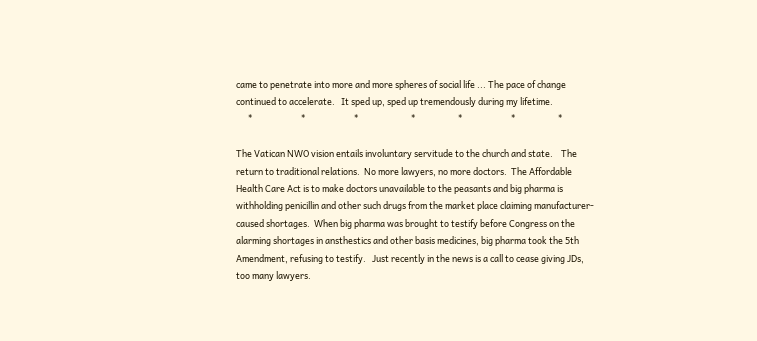came to penetrate into more and more spheres of social life ... The pace of change continued to accelerate.   It sped up, sped up tremendously during my lifetime.
      *                        *                        *                          *                     *                        *                     *

The Vatican NWO vision entails involuntary servitude to the church and state.    The return to traditional relations.  No more lawyers, no more doctors.  The Affordable Health Care Act is to make doctors unavailable to the peasants and big pharma is withholding penicillin and other such drugs from the market place claiming manufacturer-caused shortages.  When big pharma was brought to testify before Congress on the alarming shortages in ansthestics and other basis medicines, big pharma took the 5th Amendment, refusing to testify.   Just recently in the news is a call to cease giving JDs, too many lawyers.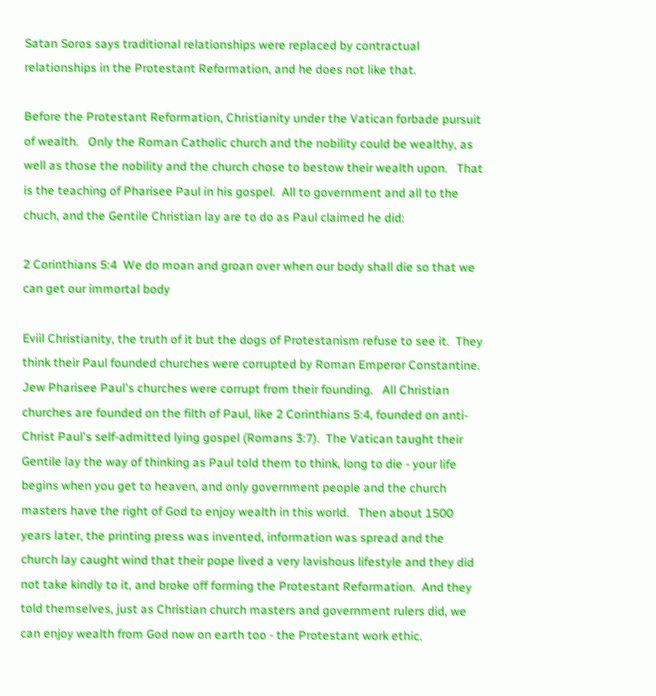Satan Soros says traditional relationships were replaced by contractual relationships in the Protestant Reformation, and he does not like that.

Before the Protestant Reformation, Christianity under the Vatican forbade pursuit of wealth.   Only the Roman Catholic church and the nobility could be wealthy, as well as those the nobility and the church chose to bestow their wealth upon.   That is the teaching of Pharisee Paul in his gospel.  All to government and all to the chuch, and the Gentile Christian lay are to do as Paul claimed he did:

2 Corinthians 5:4  We do moan and groan over when our body shall die so that we can get our immortal body

Eviil Christianity, the truth of it but the dogs of Protestanism refuse to see it.  They think their Paul founded churches were corrupted by Roman Emperor Constantine.  Jew Pharisee Paul's churches were corrupt from their founding.   All Christian churches are founded on the filth of Paul, like 2 Corinthians 5:4, founded on anti-Christ Paul's self-admitted lying gospel (Romans 3:7).  The Vatican taught their Gentile lay the way of thinking as Paul told them to think, long to die - your life begins when you get to heaven, and only government people and the church masters have the right of God to enjoy wealth in this world.   Then about 1500 years later, the printing press was invented, information was spread and the church lay caught wind that their pope lived a very lavishous lifestyle and they did not take kindly to it, and broke off forming the Protestant Reformation.  And they told themselves, just as Christian church masters and government rulers did, we can enjoy wealth from God now on earth too - the Protestant work ethic.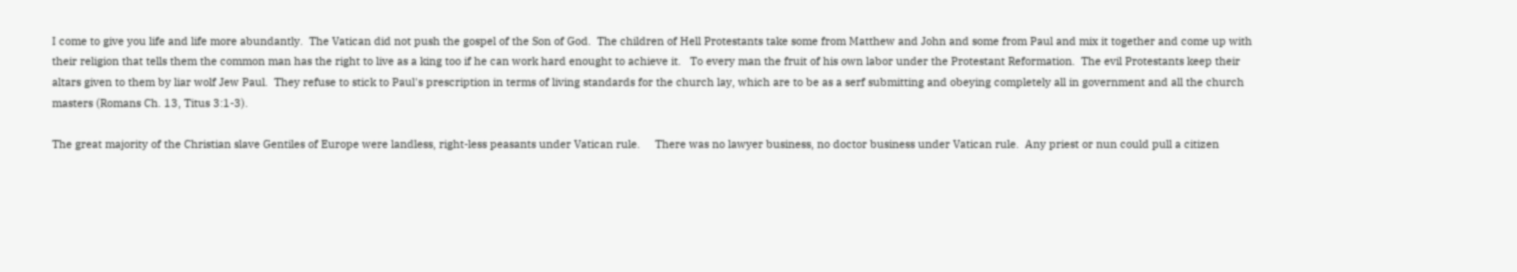I come to give you life and life more abundantly.  The Vatican did not push the gospel of the Son of God.  The children of Hell Protestants take some from Matthew and John and some from Paul and mix it together and come up with their religion that tells them the common man has the right to live as a king too if he can work hard enought to achieve it.   To every man the fruit of his own labor under the Protestant Reformation.  The evil Protestants keep their altars given to them by liar wolf Jew Paul.  They refuse to stick to Paul's prescription in terms of living standards for the church lay, which are to be as a serf submitting and obeying completely all in government and all the church masters (Romans Ch. 13, Titus 3:1-3).

The great majority of the Christian slave Gentiles of Europe were landless, right-less peasants under Vatican rule.     There was no lawyer business, no doctor business under Vatican rule.  Any priest or nun could pull a citizen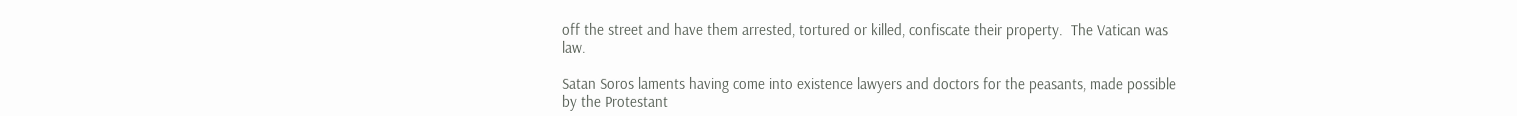off the street and have them arrested, tortured or killed, confiscate their property.  The Vatican was law.

Satan Soros laments having come into existence lawyers and doctors for the peasants, made possible by the Protestant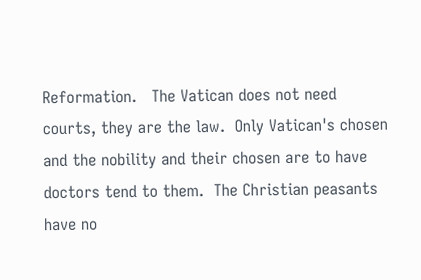Reformation.   The Vatican does not need courts, they are the law.  Only Vatican's chosen and the nobility and their chosen are to have doctors tend to them.  The Christian peasants have no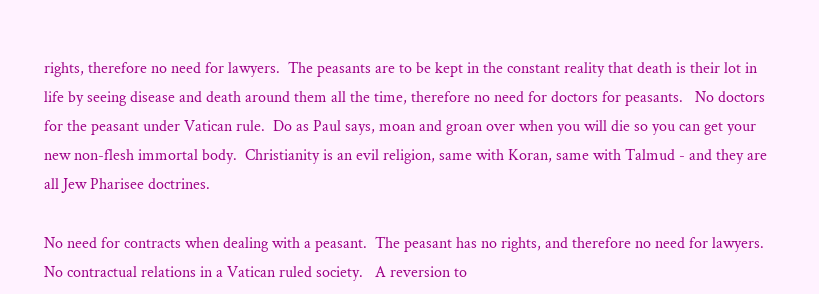rights, therefore no need for lawyers.  The peasants are to be kept in the constant reality that death is their lot in life by seeing disease and death around them all the time, therefore no need for doctors for peasants.   No doctors for the peasant under Vatican rule.  Do as Paul says, moan and groan over when you will die so you can get your new non-flesh immortal body.  Christianity is an evil religion, same with Koran, same with Talmud - and they are all Jew Pharisee doctrines.

No need for contracts when dealing with a peasant.  The peasant has no rights, and therefore no need for lawyers.     No contractual relations in a Vatican ruled society.   A reversion to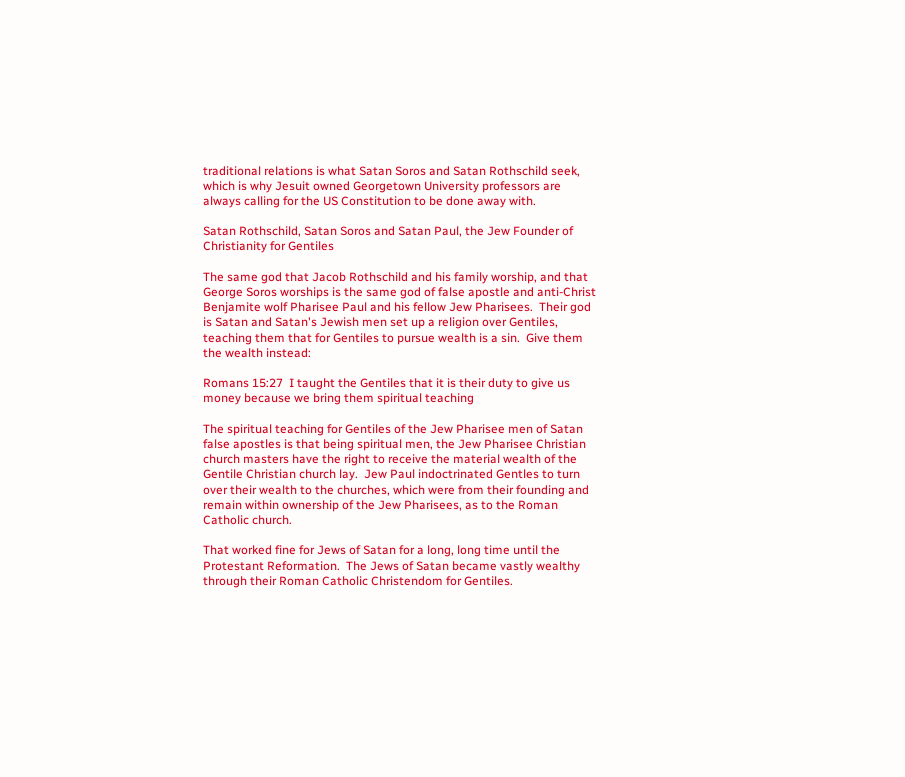traditional relations is what Satan Soros and Satan Rothschild seek, which is why Jesuit owned Georgetown University professors are always calling for the US Constitution to be done away with.

Satan Rothschild, Satan Soros and Satan Paul, the Jew Founder of Christianity for Gentiles

The same god that Jacob Rothschild and his family worship, and that George Soros worships is the same god of false apostle and anti-Christ Benjamite wolf Pharisee Paul and his fellow Jew Pharisees.  Their god is Satan and Satan's Jewish men set up a religion over Gentiles, teaching them that for Gentiles to pursue wealth is a sin.  Give them the wealth instead:

Romans 15:27  I taught the Gentiles that it is their duty to give us money because we bring them spiritual teaching

The spiritual teaching for Gentiles of the Jew Pharisee men of Satan false apostles is that being spiritual men, the Jew Pharisee Christian church masters have the right to receive the material wealth of the Gentile Christian church lay.  Jew Paul indoctrinated Gentles to turn over their wealth to the churches, which were from their founding and remain within ownership of the Jew Pharisees, as to the Roman Catholic church.

That worked fine for Jews of Satan for a long, long time until the Protestant Reformation.  The Jews of Satan became vastly wealthy through their Roman Catholic Christendom for Gentiles.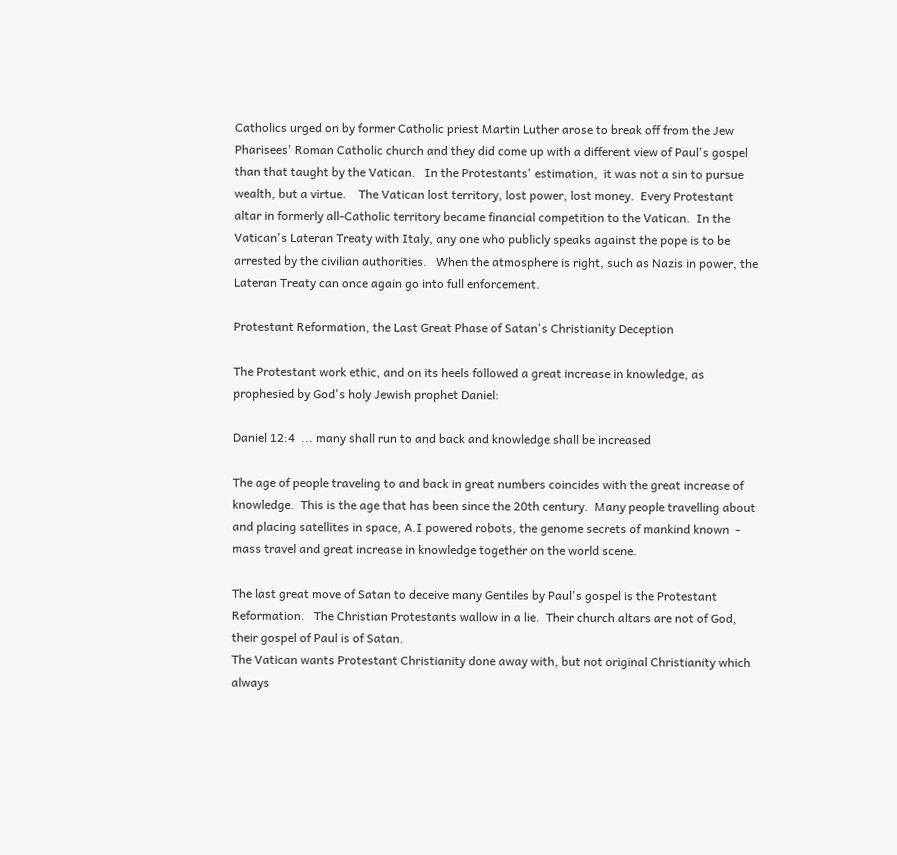Catholics urged on by former Catholic priest Martin Luther arose to break off from the Jew Pharisees' Roman Catholic church and they did come up with a different view of Paul's gospel than that taught by the Vatican.   In the Protestants' estimation,  it was not a sin to pursue wealth, but a virtue.    The Vatican lost territory, lost power, lost money.  Every Protestant altar in formerly all-Catholic territory became financial competition to the Vatican.  In the Vatican's Lateran Treaty with Italy, any one who publicly speaks against the pope is to be arrested by the civilian authorities.   When the atmosphere is right, such as Nazis in power, the Lateran Treaty can once again go into full enforcement.

Protestant Reformation, the Last Great Phase of Satan's Christianity Deception

The Protestant work ethic, and on its heels followed a great increase in knowledge, as prophesied by God's holy Jewish prophet Daniel:

Daniel 12:4  ... many shall run to and back and knowledge shall be increased

The age of people traveling to and back in great numbers coincides with the great increase of knowledge.  This is the age that has been since the 20th century.  Many people travelling about and placing satellites in space, A.I powered robots, the genome secrets of mankind known  - mass travel and great increase in knowledge together on the world scene.

The last great move of Satan to deceive many Gentiles by Paul's gospel is the Protestant Reformation.   The Christian Protestants wallow in a lie.  Their church altars are not of God, their gospel of Paul is of Satan.
The Vatican wants Protestant Christianity done away with, but not original Christianity which always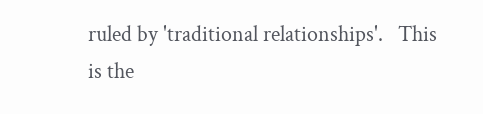ruled by 'traditional relationships'.   This is the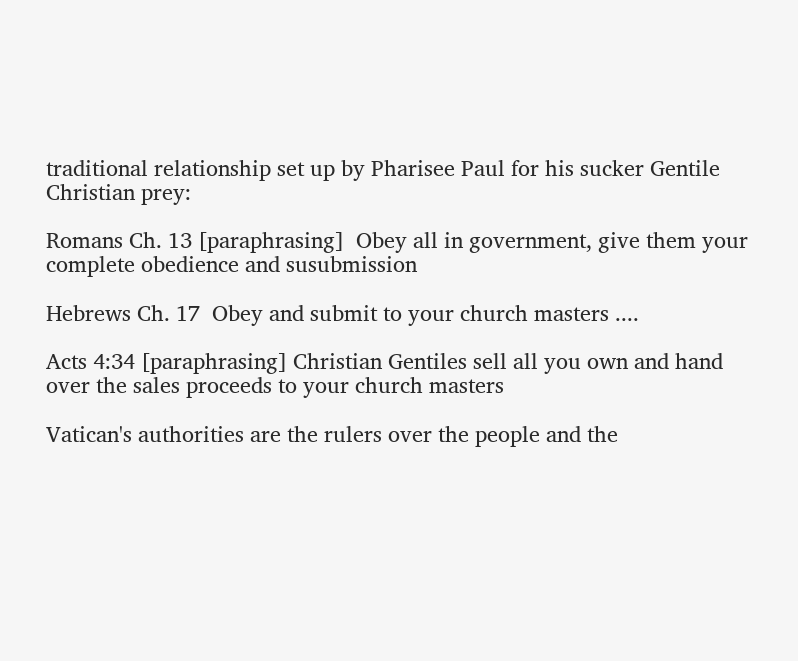traditional relationship set up by Pharisee Paul for his sucker Gentile Christian prey:

Romans Ch. 13 [paraphrasing]  Obey all in government, give them your complete obedience and susubmission

Hebrews Ch. 17  Obey and submit to your church masters ....

Acts 4:34 [paraphrasing] Christian Gentiles sell all you own and hand over the sales proceeds to your church masters

Vatican's authorities are the rulers over the people and the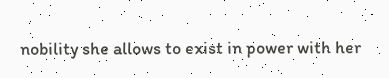nobility she allows to exist in power with her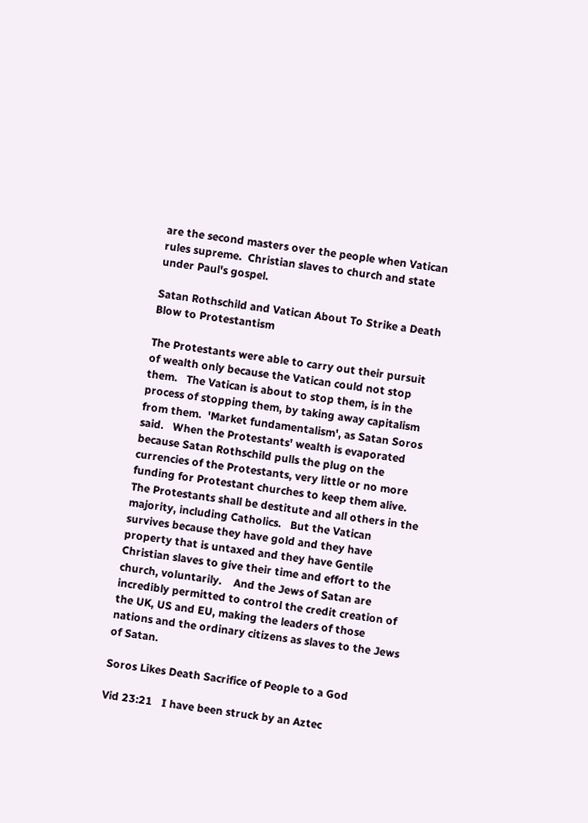are the second masters over the people when Vatican rules supreme.  Christian slaves to church and state under Paul's gospel.

Satan Rothschild and Vatican About To Strike a Death Blow to Protestantism

The Protestants were able to carry out their pursuit of wealth only because the Vatican could not stop them.   The Vatican is about to stop them, is in the process of stopping them, by taking away capitalism from them.  'Market fundamentalism', as Satan Soros said.   When the Protestants' wealth is evaporated because Satan Rothschild pulls the plug on the currencies of the Protestants, very little or no more  funding for Protestant churches to keep them alive.   The Protestants shall be destitute and all others in the majority, including Catholics.   But the Vatican survives because they have gold and they have property that is untaxed and they have Gentile Christian slaves to give their time and effort to the church, voluntarily.    And the Jews of Satan are incredibly permitted to control the credit creation of the UK, US and EU, making the leaders of those nations and the ordinary citizens as slaves to the Jews of Satan.

Soros Likes Death Sacrifice of People to a God

Vid 23:21   I have been struck by an Aztec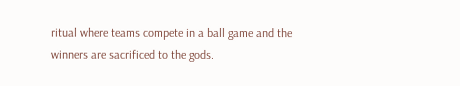ritual where teams compete in a ball game and the winners are sacrificed to the gods.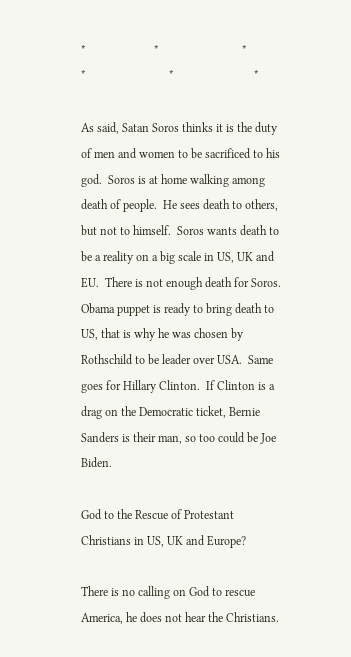*                       *                            *                             *                            *                           *

As said, Satan Soros thinks it is the duty of men and women to be sacrificed to his god.  Soros is at home walking among death of people.  He sees death to others, but not to himself.  Soros wants death to be a reality on a big scale in US, UK and EU.  There is not enough death for Soros.  Obama puppet is ready to bring death to US, that is why he was chosen by Rothschild to be leader over USA.  Same goes for Hillary Clinton.  If Clinton is a drag on the Democratic ticket, Bernie Sanders is their man, so too could be Joe Biden.

God to the Rescue of Protestant Christians in US, UK and Europe?

There is no calling on God to rescue America, he does not hear the Christians.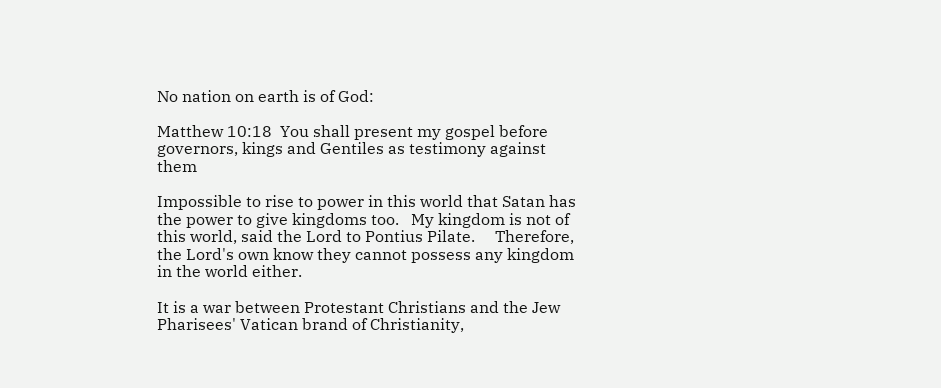No nation on earth is of God:

Matthew 10:18  You shall present my gospel before governors, kings and Gentiles as testimony against them

Impossible to rise to power in this world that Satan has the power to give kingdoms too.   My kingdom is not of this world, said the Lord to Pontius Pilate.     Therefore, the Lord's own know they cannot possess any kingdom in the world either.

It is a war between Protestant Christians and the Jew Pharisees' Vatican brand of Christianity,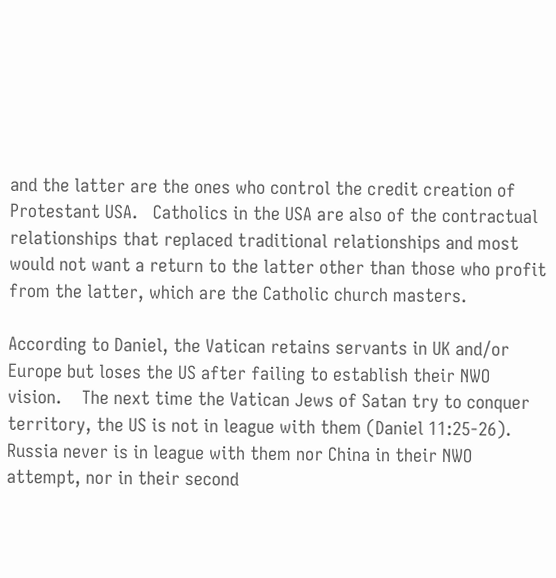and the latter are the ones who control the credit creation of Protestant USA.   Catholics in the USA are also of the contractual relationships that replaced traditional relationships and most would not want a return to the latter other than those who profit from the latter, which are the Catholic church masters.

According to Daniel, the Vatican retains servants in UK and/or Europe but loses the US after failing to establish their NWO vision.    The next time the Vatican Jews of Satan try to conquer territory, the US is not in league with them (Daniel 11:25-26).  Russia never is in league with them nor China in their NWO attempt, nor in their second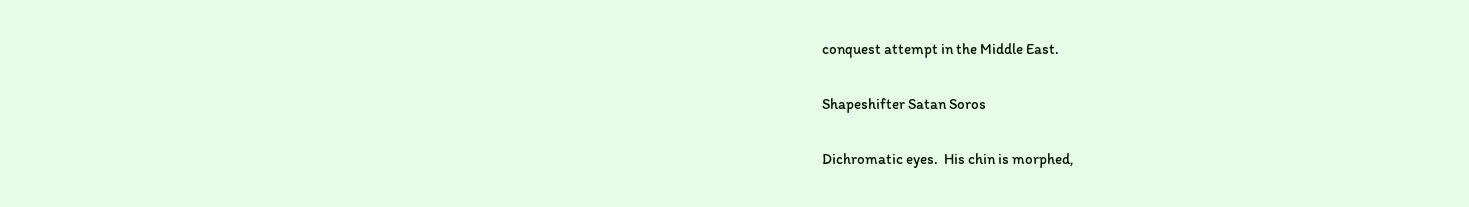conquest attempt in the Middle East.

Shapeshifter Satan Soros

Dichromatic eyes.  His chin is morphed,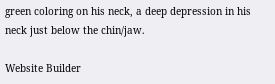green coloring on his neck, a deep depression in his neck just below the chin/jaw.

Website Builder